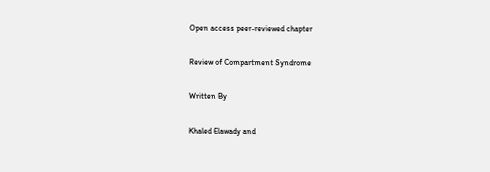Open access peer-reviewed chapter

Review of Compartment Syndrome

Written By

Khaled Elawady and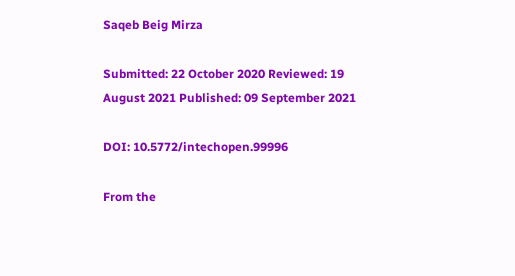Saqeb Beig Mirza

Submitted: 22 October 2020 Reviewed: 19 August 2021 Published: 09 September 2021

DOI: 10.5772/intechopen.99996

From the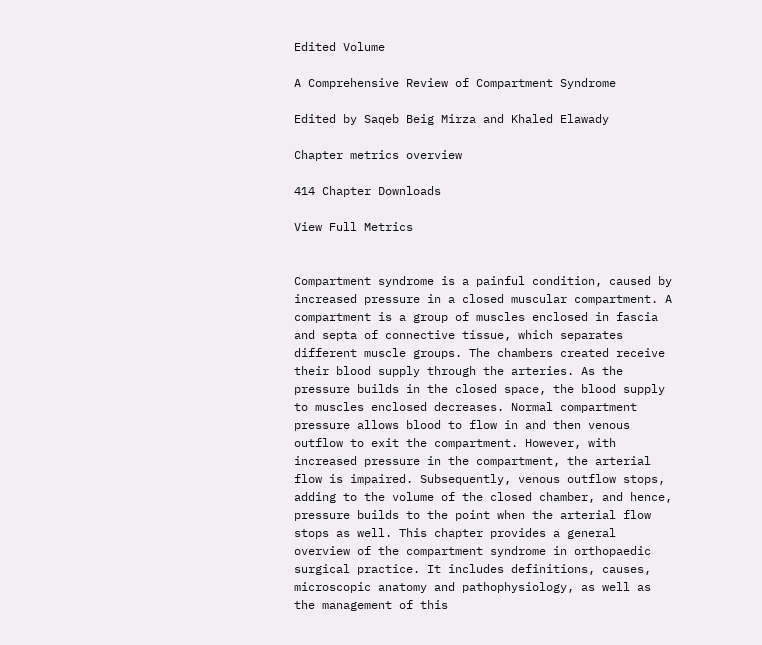Edited Volume

A Comprehensive Review of Compartment Syndrome

Edited by Saqeb Beig Mirza and Khaled Elawady

Chapter metrics overview

414 Chapter Downloads

View Full Metrics


Compartment syndrome is a painful condition, caused by increased pressure in a closed muscular compartment. A compartment is a group of muscles enclosed in fascia and septa of connective tissue, which separates different muscle groups. The chambers created receive their blood supply through the arteries. As the pressure builds in the closed space, the blood supply to muscles enclosed decreases. Normal compartment pressure allows blood to flow in and then venous outflow to exit the compartment. However, with increased pressure in the compartment, the arterial flow is impaired. Subsequently, venous outflow stops, adding to the volume of the closed chamber, and hence, pressure builds to the point when the arterial flow stops as well. This chapter provides a general overview of the compartment syndrome in orthopaedic surgical practice. It includes definitions, causes, microscopic anatomy and pathophysiology, as well as the management of this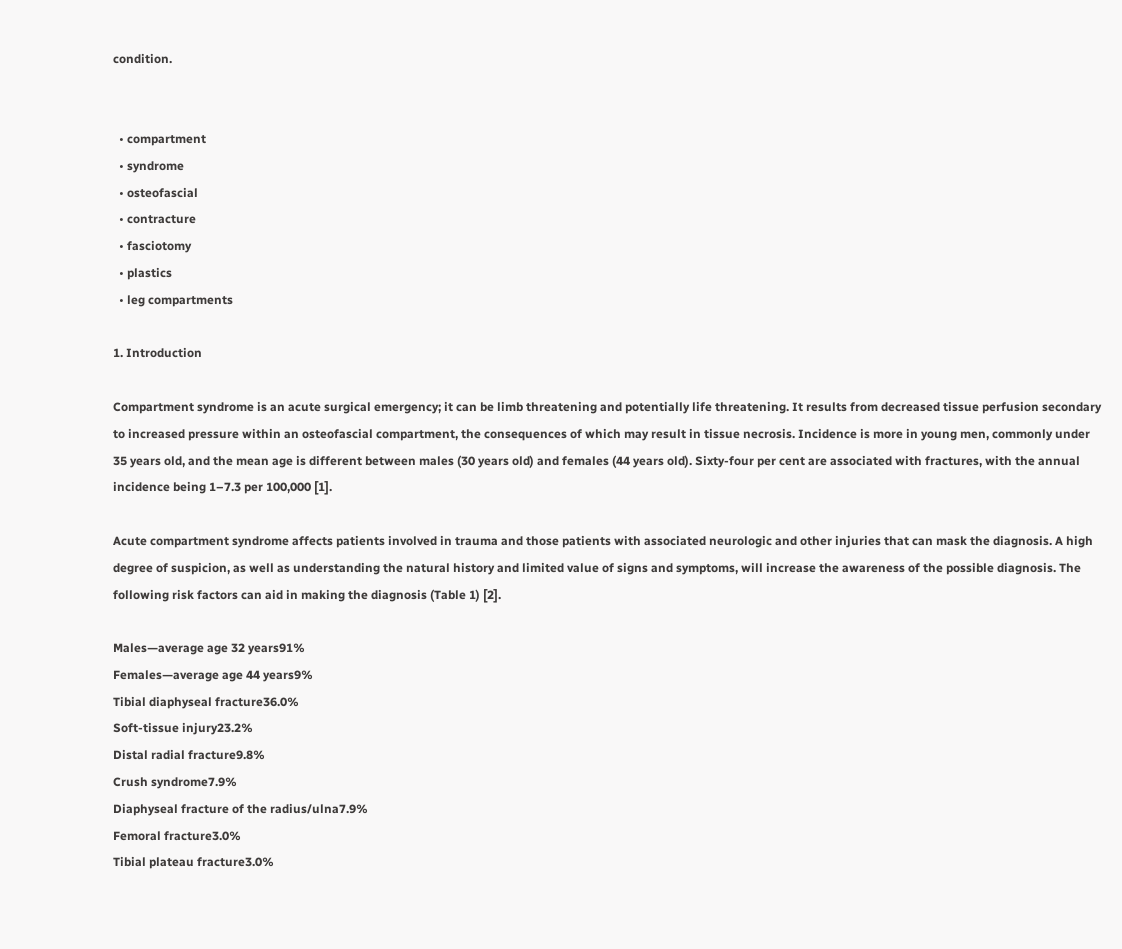condition.


  • compartment
  • syndrome
  • osteofascial
  • contracture
  • fasciotomy
  • plastics
  • leg compartments

1. Introduction

Compartment syndrome is an acute surgical emergency; it can be limb threatening and potentially life threatening. It results from decreased tissue perfusion secondary to increased pressure within an osteofascial compartment, the consequences of which may result in tissue necrosis. Incidence is more in young men, commonly under 35 years old, and the mean age is different between males (30 years old) and females (44 years old). Sixty-four per cent are associated with fractures, with the annual incidence being 1–7.3 per 100,000 [1].

Acute compartment syndrome affects patients involved in trauma and those patients with associated neurologic and other injuries that can mask the diagnosis. A high degree of suspicion, as well as understanding the natural history and limited value of signs and symptoms, will increase the awareness of the possible diagnosis. The following risk factors can aid in making the diagnosis (Table 1) [2].

Males—average age 32 years91%
Females—average age 44 years9%
Tibial diaphyseal fracture36.0%
Soft-tissue injury23.2%
Distal radial fracture9.8%
Crush syndrome7.9%
Diaphyseal fracture of the radius/ulna7.9%
Femoral fracture3.0%
Tibial plateau fracture3.0%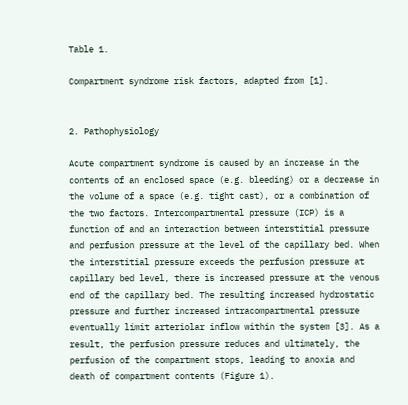Table 1.

Compartment syndrome risk factors, adapted from [1].


2. Pathophysiology

Acute compartment syndrome is caused by an increase in the contents of an enclosed space (e.g. bleeding) or a decrease in the volume of a space (e.g. tight cast), or a combination of the two factors. Intercompartmental pressure (ICP) is a function of and an interaction between interstitial pressure and perfusion pressure at the level of the capillary bed. When the interstitial pressure exceeds the perfusion pressure at capillary bed level, there is increased pressure at the venous end of the capillary bed. The resulting increased hydrostatic pressure and further increased intracompartmental pressure eventually limit arteriolar inflow within the system [3]. As a result, the perfusion pressure reduces and ultimately, the perfusion of the compartment stops, leading to anoxia and death of compartment contents (Figure 1).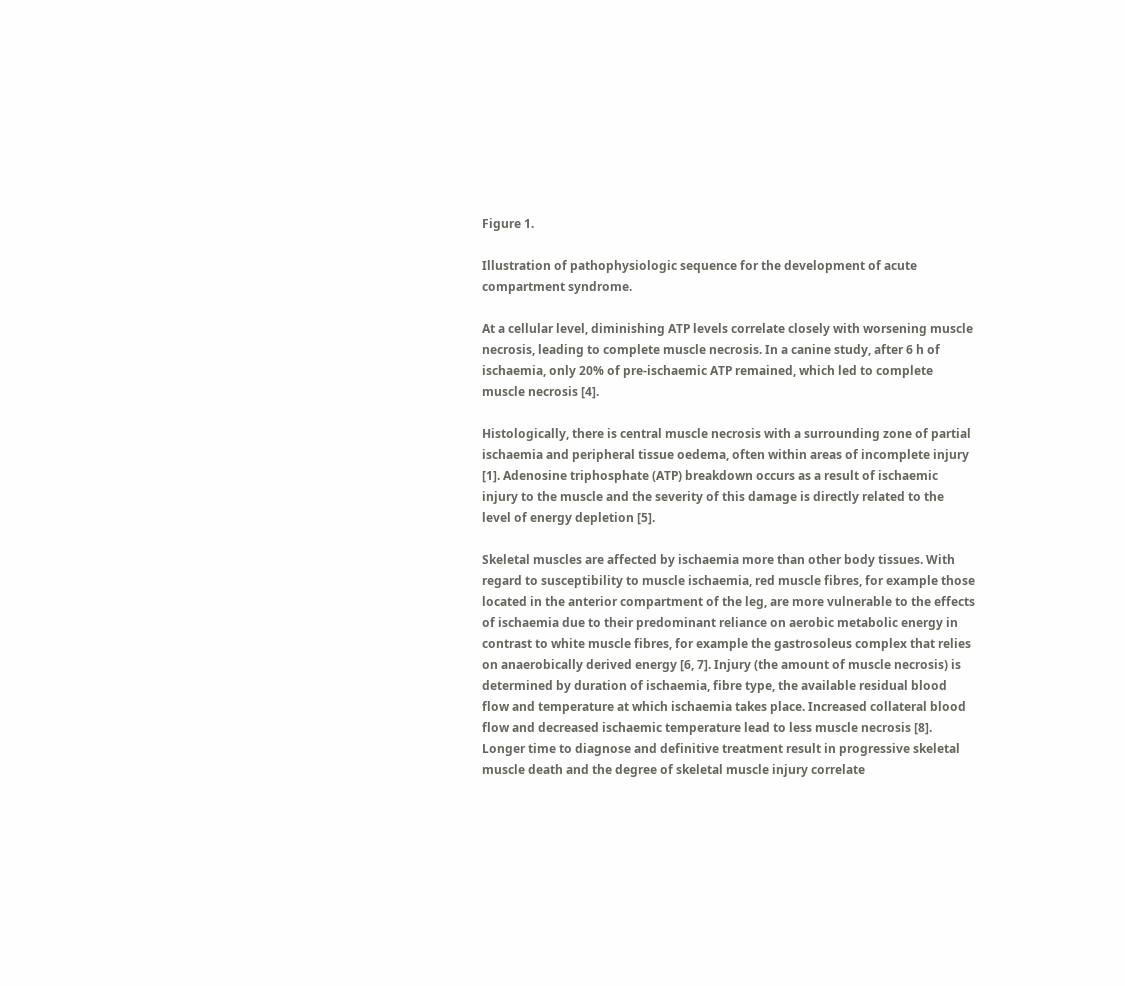Figure 1.

Illustration of pathophysiologic sequence for the development of acute compartment syndrome.

At a cellular level, diminishing ATP levels correlate closely with worsening muscle necrosis, leading to complete muscle necrosis. In a canine study, after 6 h of ischaemia, only 20% of pre-ischaemic ATP remained, which led to complete muscle necrosis [4].

Histologically, there is central muscle necrosis with a surrounding zone of partial ischaemia and peripheral tissue oedema, often within areas of incomplete injury [1]. Adenosine triphosphate (ATP) breakdown occurs as a result of ischaemic injury to the muscle and the severity of this damage is directly related to the level of energy depletion [5].

Skeletal muscles are affected by ischaemia more than other body tissues. With regard to susceptibility to muscle ischaemia, red muscle fibres, for example those located in the anterior compartment of the leg, are more vulnerable to the effects of ischaemia due to their predominant reliance on aerobic metabolic energy in contrast to white muscle fibres, for example the gastrosoleus complex that relies on anaerobically derived energy [6, 7]. Injury (the amount of muscle necrosis) is determined by duration of ischaemia, fibre type, the available residual blood flow and temperature at which ischaemia takes place. Increased collateral blood flow and decreased ischaemic temperature lead to less muscle necrosis [8]. Longer time to diagnose and definitive treatment result in progressive skeletal muscle death and the degree of skeletal muscle injury correlate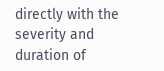directly with the severity and duration of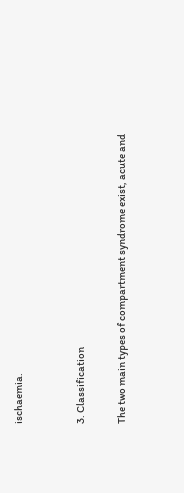ischaemia.


3. Classification

The two main types of compartment syndrome exist, acute and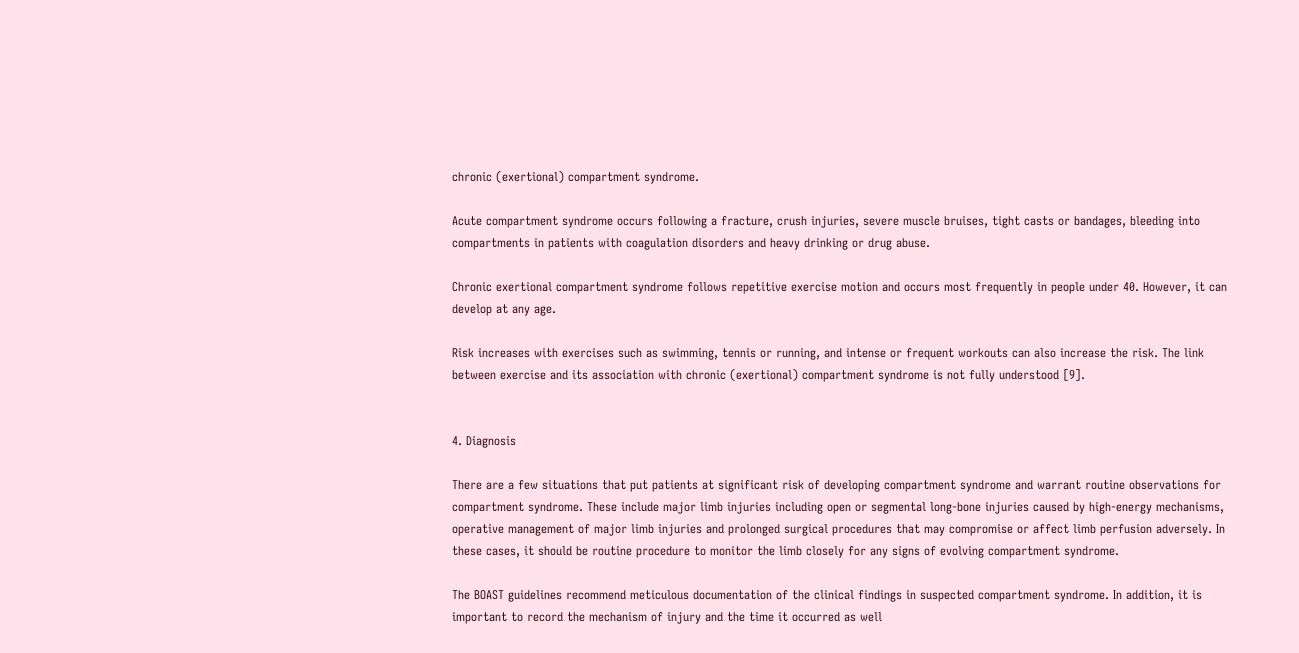chronic (exertional) compartment syndrome.

Acute compartment syndrome occurs following a fracture, crush injuries, severe muscle bruises, tight casts or bandages, bleeding into compartments in patients with coagulation disorders and heavy drinking or drug abuse.

Chronic exertional compartment syndrome follows repetitive exercise motion and occurs most frequently in people under 40. However, it can develop at any age.

Risk increases with exercises such as swimming, tennis or running, and intense or frequent workouts can also increase the risk. The link between exercise and its association with chronic (exertional) compartment syndrome is not fully understood [9].


4. Diagnosis

There are a few situations that put patients at significant risk of developing compartment syndrome and warrant routine observations for compartment syndrome. These include major limb injuries including open or segmental long-bone injuries caused by high-energy mechanisms, operative management of major limb injuries and prolonged surgical procedures that may compromise or affect limb perfusion adversely. In these cases, it should be routine procedure to monitor the limb closely for any signs of evolving compartment syndrome.

The BOAST guidelines recommend meticulous documentation of the clinical findings in suspected compartment syndrome. In addition, it is important to record the mechanism of injury and the time it occurred as well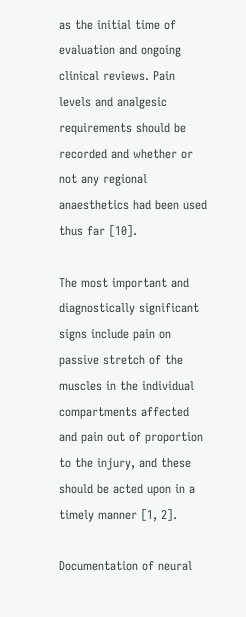as the initial time of evaluation and ongoing clinical reviews. Pain levels and analgesic requirements should be recorded and whether or not any regional anaesthetics had been used thus far [10].

The most important and diagnostically significant signs include pain on passive stretch of the muscles in the individual compartments affected and pain out of proportion to the injury, and these should be acted upon in a timely manner [1, 2].

Documentation of neural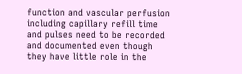function and vascular perfusion including capillary refill time and pulses need to be recorded and documented even though they have little role in the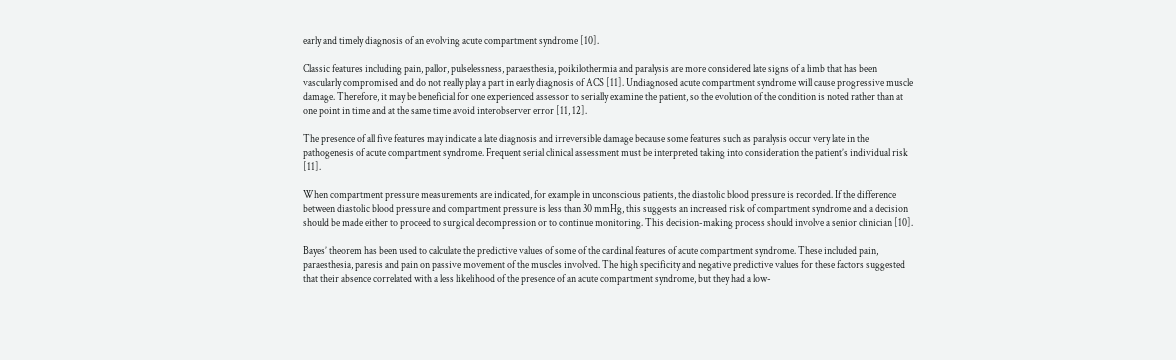early and timely diagnosis of an evolving acute compartment syndrome [10].

Classic features including pain, pallor, pulselessness, paraesthesia, poikilothermia and paralysis are more considered late signs of a limb that has been vascularly compromised and do not really play a part in early diagnosis of ACS [11]. Undiagnosed acute compartment syndrome will cause progressive muscle damage. Therefore, it may be beneficial for one experienced assessor to serially examine the patient, so the evolution of the condition is noted rather than at one point in time and at the same time avoid interobserver error [11, 12].

The presence of all five features may indicate a late diagnosis and irreversible damage because some features such as paralysis occur very late in the pathogenesis of acute compartment syndrome. Frequent serial clinical assessment must be interpreted taking into consideration the patient’s individual risk [11].

When compartment pressure measurements are indicated, for example in unconscious patients, the diastolic blood pressure is recorded. If the difference between diastolic blood pressure and compartment pressure is less than 30 mmHg, this suggests an increased risk of compartment syndrome and a decision should be made either to proceed to surgical decompression or to continue monitoring. This decision-making process should involve a senior clinician [10].

Bayes’ theorem has been used to calculate the predictive values of some of the cardinal features of acute compartment syndrome. These included pain, paraesthesia, paresis and pain on passive movement of the muscles involved. The high specificity and negative predictive values for these factors suggested that their absence correlated with a less likelihood of the presence of an acute compartment syndrome, but they had a low-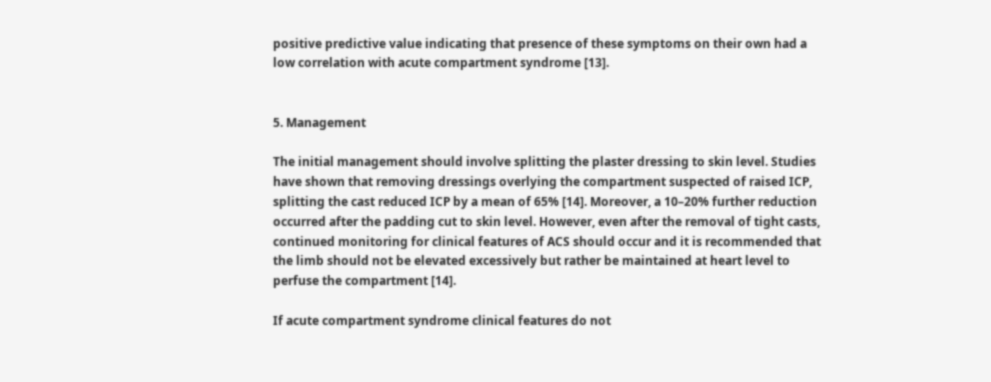positive predictive value indicating that presence of these symptoms on their own had a low correlation with acute compartment syndrome [13].


5. Management

The initial management should involve splitting the plaster dressing to skin level. Studies have shown that removing dressings overlying the compartment suspected of raised ICP, splitting the cast reduced ICP by a mean of 65% [14]. Moreover, a 10–20% further reduction occurred after the padding cut to skin level. However, even after the removal of tight casts, continued monitoring for clinical features of ACS should occur and it is recommended that the limb should not be elevated excessively but rather be maintained at heart level to perfuse the compartment [14].

If acute compartment syndrome clinical features do not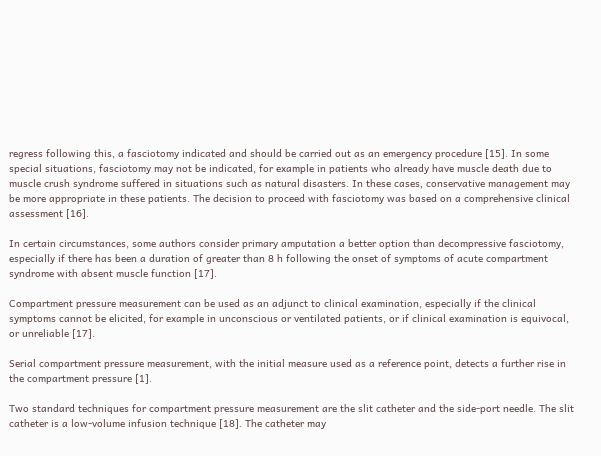regress following this, a fasciotomy indicated and should be carried out as an emergency procedure [15]. In some special situations, fasciotomy may not be indicated, for example in patients who already have muscle death due to muscle crush syndrome suffered in situations such as natural disasters. In these cases, conservative management may be more appropriate in these patients. The decision to proceed with fasciotomy was based on a comprehensive clinical assessment [16].

In certain circumstances, some authors consider primary amputation a better option than decompressive fasciotomy, especially if there has been a duration of greater than 8 h following the onset of symptoms of acute compartment syndrome with absent muscle function [17].

Compartment pressure measurement can be used as an adjunct to clinical examination, especially if the clinical symptoms cannot be elicited, for example in unconscious or ventilated patients, or if clinical examination is equivocal, or unreliable [17].

Serial compartment pressure measurement, with the initial measure used as a reference point, detects a further rise in the compartment pressure [1].

Two standard techniques for compartment pressure measurement are the slit catheter and the side-port needle. The slit catheter is a low-volume infusion technique [18]. The catheter may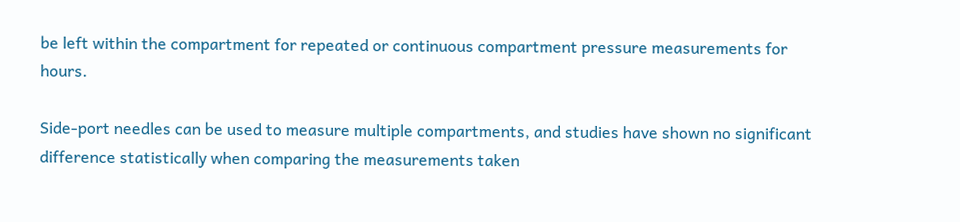be left within the compartment for repeated or continuous compartment pressure measurements for hours.

Side-port needles can be used to measure multiple compartments, and studies have shown no significant difference statistically when comparing the measurements taken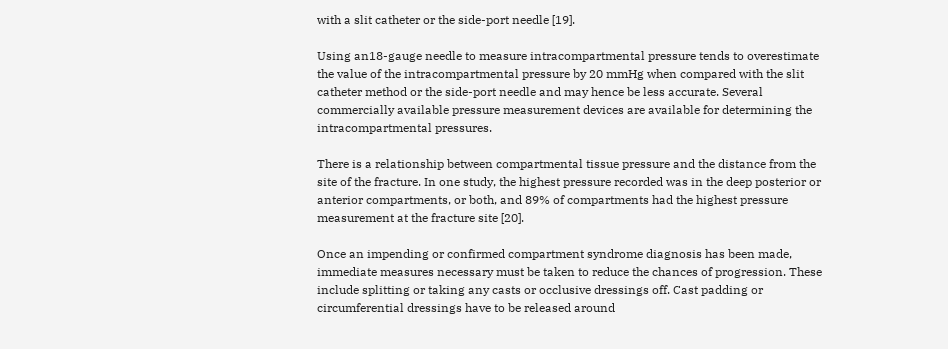with a slit catheter or the side-port needle [19].

Using an18-gauge needle to measure intracompartmental pressure tends to overestimate the value of the intracompartmental pressure by 20 mmHg when compared with the slit catheter method or the side-port needle and may hence be less accurate. Several commercially available pressure measurement devices are available for determining the intracompartmental pressures.

There is a relationship between compartmental tissue pressure and the distance from the site of the fracture. In one study, the highest pressure recorded was in the deep posterior or anterior compartments, or both, and 89% of compartments had the highest pressure measurement at the fracture site [20].

Once an impending or confirmed compartment syndrome diagnosis has been made, immediate measures necessary must be taken to reduce the chances of progression. These include splitting or taking any casts or occlusive dressings off. Cast padding or circumferential dressings have to be released around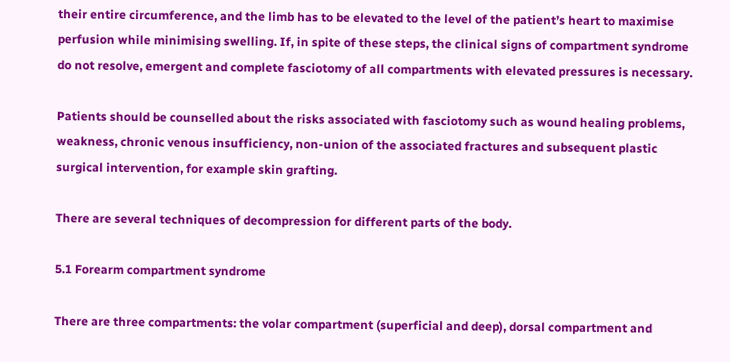their entire circumference, and the limb has to be elevated to the level of the patient’s heart to maximise perfusion while minimising swelling. If, in spite of these steps, the clinical signs of compartment syndrome do not resolve, emergent and complete fasciotomy of all compartments with elevated pressures is necessary.

Patients should be counselled about the risks associated with fasciotomy such as wound healing problems, weakness, chronic venous insufficiency, non-union of the associated fractures and subsequent plastic surgical intervention, for example skin grafting.

There are several techniques of decompression for different parts of the body.

5.1 Forearm compartment syndrome

There are three compartments: the volar compartment (superficial and deep), dorsal compartment and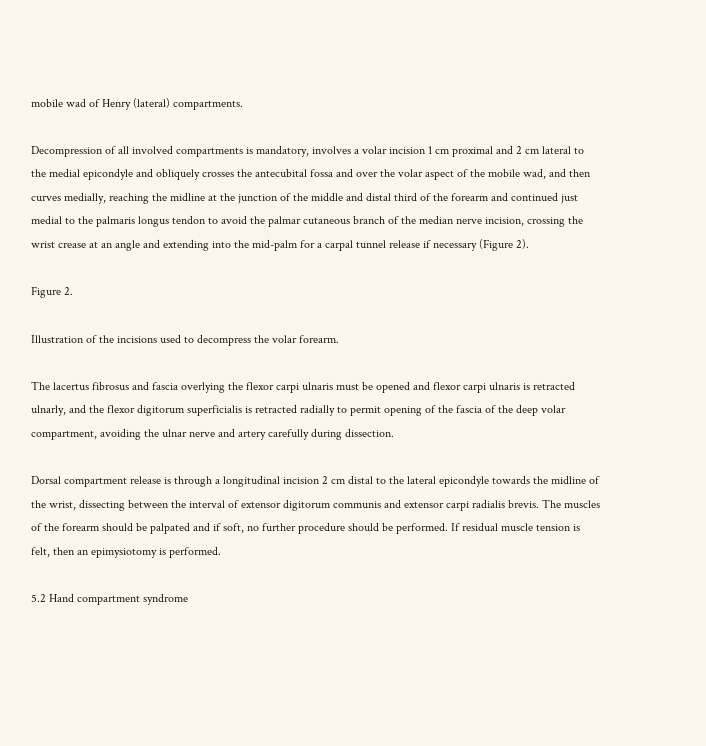mobile wad of Henry (lateral) compartments.

Decompression of all involved compartments is mandatory, involves a volar incision 1 cm proximal and 2 cm lateral to the medial epicondyle and obliquely crosses the antecubital fossa and over the volar aspect of the mobile wad, and then curves medially, reaching the midline at the junction of the middle and distal third of the forearm and continued just medial to the palmaris longus tendon to avoid the palmar cutaneous branch of the median nerve incision, crossing the wrist crease at an angle and extending into the mid-palm for a carpal tunnel release if necessary (Figure 2).

Figure 2.

Illustration of the incisions used to decompress the volar forearm.

The lacertus fibrosus and fascia overlying the flexor carpi ulnaris must be opened and flexor carpi ulnaris is retracted ulnarly, and the flexor digitorum superficialis is retracted radially to permit opening of the fascia of the deep volar compartment, avoiding the ulnar nerve and artery carefully during dissection.

Dorsal compartment release is through a longitudinal incision 2 cm distal to the lateral epicondyle towards the midline of the wrist, dissecting between the interval of extensor digitorum communis and extensor carpi radialis brevis. The muscles of the forearm should be palpated and if soft, no further procedure should be performed. If residual muscle tension is felt, then an epimysiotomy is performed.

5.2 Hand compartment syndrome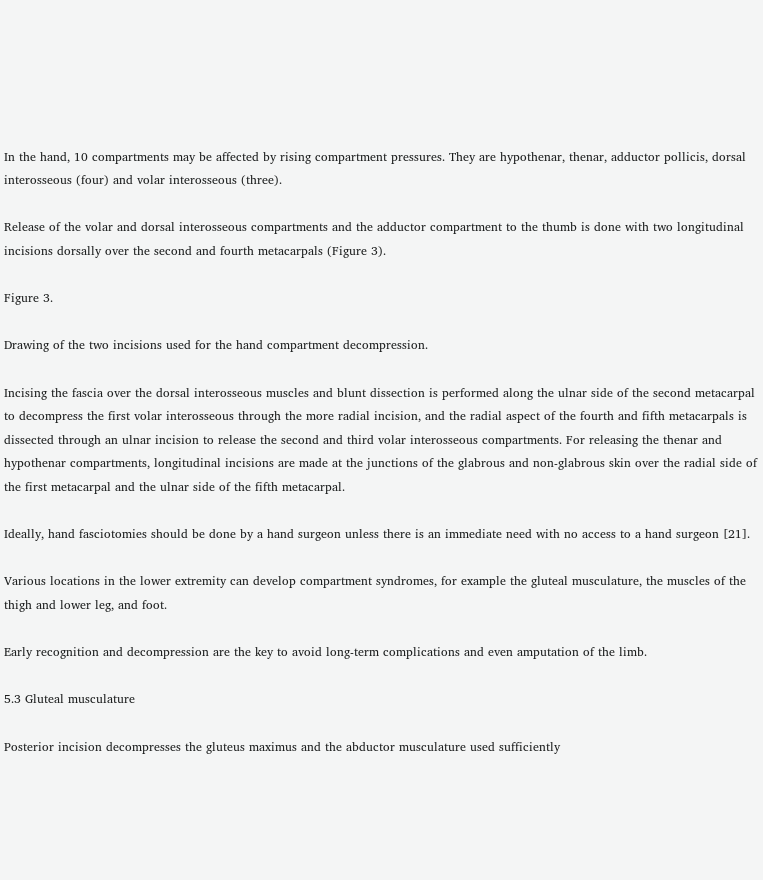In the hand, 10 compartments may be affected by rising compartment pressures. They are hypothenar, thenar, adductor pollicis, dorsal interosseous (four) and volar interosseous (three).

Release of the volar and dorsal interosseous compartments and the adductor compartment to the thumb is done with two longitudinal incisions dorsally over the second and fourth metacarpals (Figure 3).

Figure 3.

Drawing of the two incisions used for the hand compartment decompression.

Incising the fascia over the dorsal interosseous muscles and blunt dissection is performed along the ulnar side of the second metacarpal to decompress the first volar interosseous through the more radial incision, and the radial aspect of the fourth and fifth metacarpals is dissected through an ulnar incision to release the second and third volar interosseous compartments. For releasing the thenar and hypothenar compartments, longitudinal incisions are made at the junctions of the glabrous and non-glabrous skin over the radial side of the first metacarpal and the ulnar side of the fifth metacarpal.

Ideally, hand fasciotomies should be done by a hand surgeon unless there is an immediate need with no access to a hand surgeon [21].

Various locations in the lower extremity can develop compartment syndromes, for example the gluteal musculature, the muscles of the thigh and lower leg, and foot.

Early recognition and decompression are the key to avoid long-term complications and even amputation of the limb.

5.3 Gluteal musculature

Posterior incision decompresses the gluteus maximus and the abductor musculature used sufficiently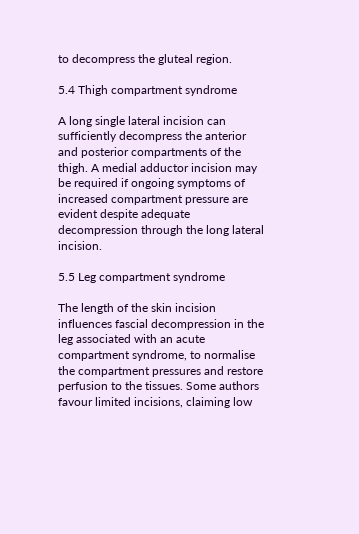to decompress the gluteal region.

5.4 Thigh compartment syndrome

A long single lateral incision can sufficiently decompress the anterior and posterior compartments of the thigh. A medial adductor incision may be required if ongoing symptoms of increased compartment pressure are evident despite adequate decompression through the long lateral incision.

5.5 Leg compartment syndrome

The length of the skin incision influences fascial decompression in the leg associated with an acute compartment syndrome, to normalise the compartment pressures and restore perfusion to the tissues. Some authors favour limited incisions, claiming low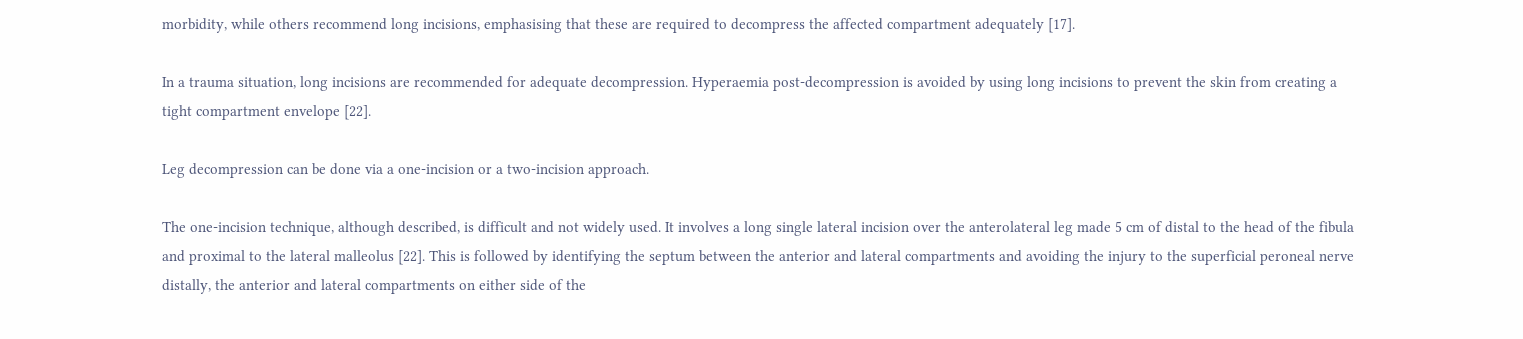morbidity, while others recommend long incisions, emphasising that these are required to decompress the affected compartment adequately [17].

In a trauma situation, long incisions are recommended for adequate decompression. Hyperaemia post-decompression is avoided by using long incisions to prevent the skin from creating a tight compartment envelope [22].

Leg decompression can be done via a one-incision or a two-incision approach.

The one-incision technique, although described, is difficult and not widely used. It involves a long single lateral incision over the anterolateral leg made 5 cm of distal to the head of the fibula and proximal to the lateral malleolus [22]. This is followed by identifying the septum between the anterior and lateral compartments and avoiding the injury to the superficial peroneal nerve distally, the anterior and lateral compartments on either side of the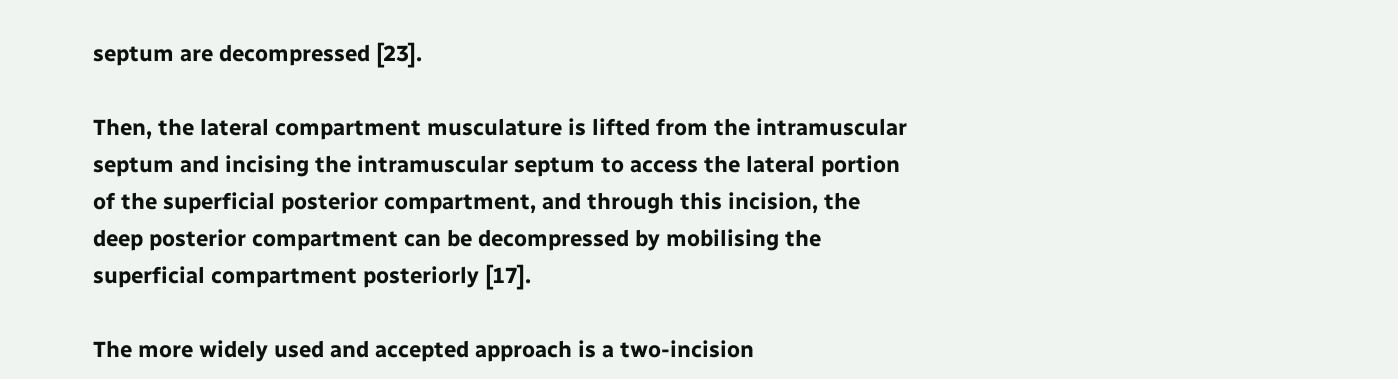septum are decompressed [23].

Then, the lateral compartment musculature is lifted from the intramuscular septum and incising the intramuscular septum to access the lateral portion of the superficial posterior compartment, and through this incision, the deep posterior compartment can be decompressed by mobilising the superficial compartment posteriorly [17].

The more widely used and accepted approach is a two-incision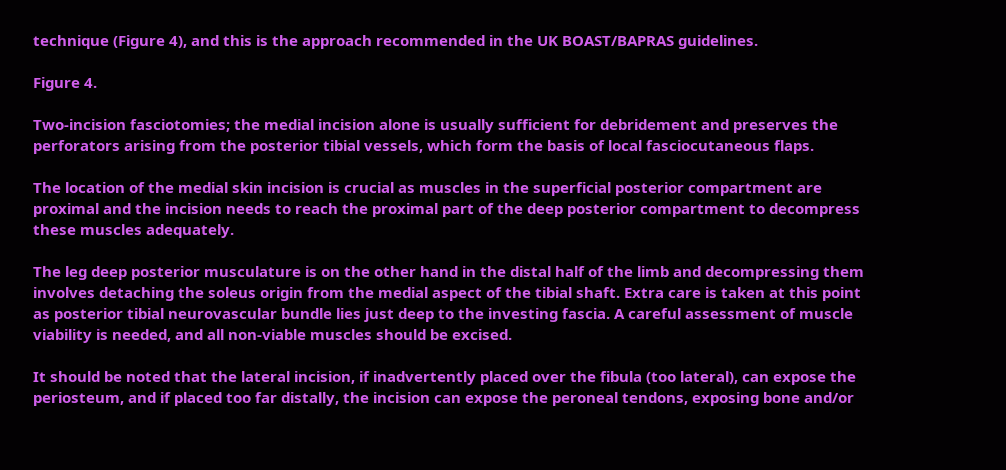technique (Figure 4), and this is the approach recommended in the UK BOAST/BAPRAS guidelines.

Figure 4.

Two-incision fasciotomies; the medial incision alone is usually sufficient for debridement and preserves the perforators arising from the posterior tibial vessels, which form the basis of local fasciocutaneous flaps.

The location of the medial skin incision is crucial as muscles in the superficial posterior compartment are proximal and the incision needs to reach the proximal part of the deep posterior compartment to decompress these muscles adequately.

The leg deep posterior musculature is on the other hand in the distal half of the limb and decompressing them involves detaching the soleus origin from the medial aspect of the tibial shaft. Extra care is taken at this point as posterior tibial neurovascular bundle lies just deep to the investing fascia. A careful assessment of muscle viability is needed, and all non-viable muscles should be excised.

It should be noted that the lateral incision, if inadvertently placed over the fibula (too lateral), can expose the periosteum, and if placed too far distally, the incision can expose the peroneal tendons, exposing bone and/or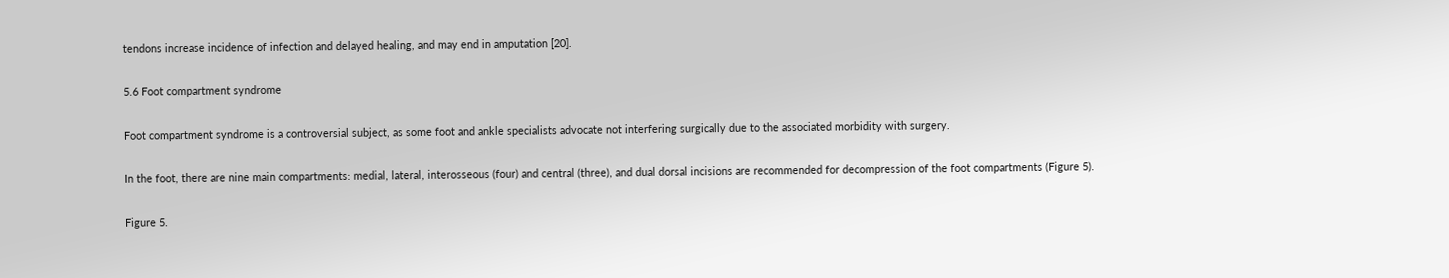tendons increase incidence of infection and delayed healing, and may end in amputation [20].

5.6 Foot compartment syndrome

Foot compartment syndrome is a controversial subject, as some foot and ankle specialists advocate not interfering surgically due to the associated morbidity with surgery.

In the foot, there are nine main compartments: medial, lateral, interosseous (four) and central (three), and dual dorsal incisions are recommended for decompression of the foot compartments (Figure 5).

Figure 5.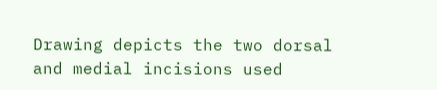Drawing depicts the two dorsal and medial incisions used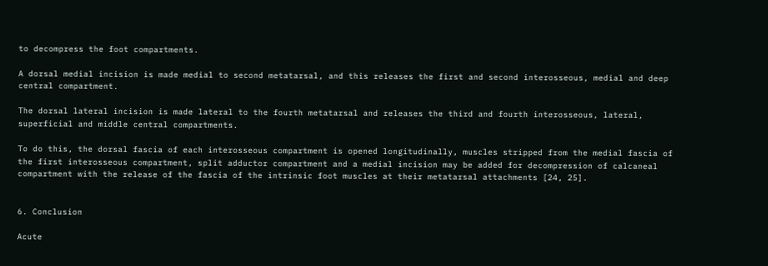to decompress the foot compartments.

A dorsal medial incision is made medial to second metatarsal, and this releases the first and second interosseous, medial and deep central compartment.

The dorsal lateral incision is made lateral to the fourth metatarsal and releases the third and fourth interosseous, lateral, superficial and middle central compartments.

To do this, the dorsal fascia of each interosseous compartment is opened longitudinally, muscles stripped from the medial fascia of the first interosseous compartment, split adductor compartment and a medial incision may be added for decompression of calcaneal compartment with the release of the fascia of the intrinsic foot muscles at their metatarsal attachments [24, 25].


6. Conclusion

Acute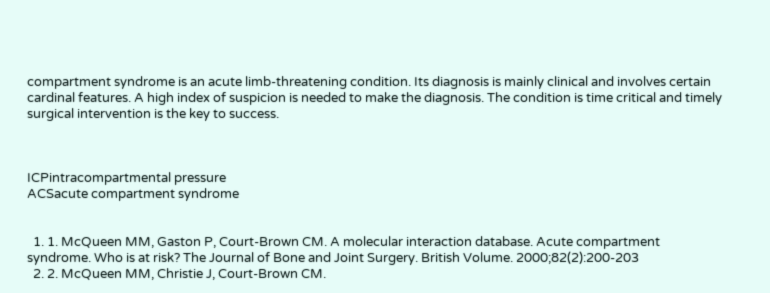compartment syndrome is an acute limb-threatening condition. Its diagnosis is mainly clinical and involves certain cardinal features. A high index of suspicion is needed to make the diagnosis. The condition is time critical and timely surgical intervention is the key to success.



ICPintracompartmental pressure
ACSacute compartment syndrome


  1. 1. McQueen MM, Gaston P, Court-Brown CM. A molecular interaction database. Acute compartment syndrome. Who is at risk? The Journal of Bone and Joint Surgery. British Volume. 2000;82(2):200-203
  2. 2. McQueen MM, Christie J, Court-Brown CM.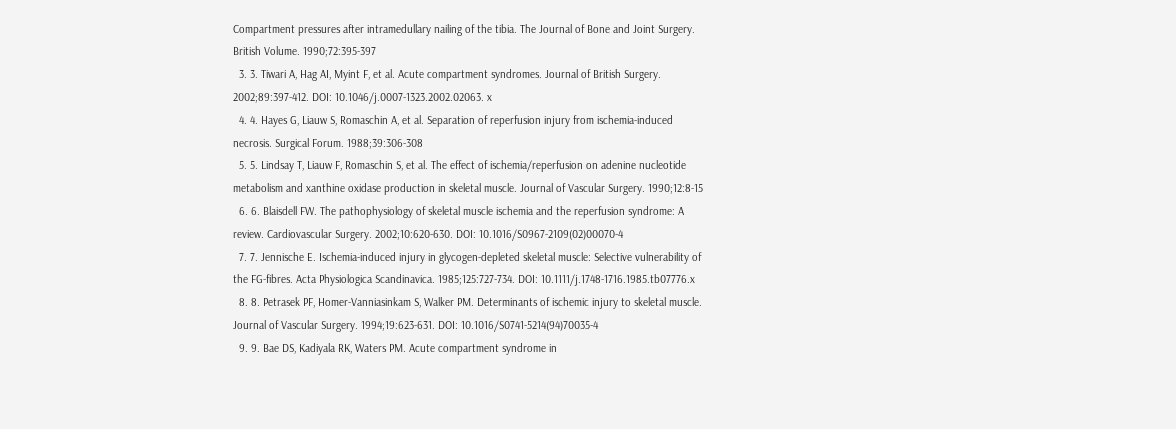Compartment pressures after intramedullary nailing of the tibia. The Journal of Bone and Joint Surgery. British Volume. 1990;72:395-397
  3. 3. Tiwari A, Hag AI, Myint F, et al. Acute compartment syndromes. Journal of British Surgery. 2002;89:397-412. DOI: 10.1046/j.0007-1323.2002.02063. x
  4. 4. Hayes G, Liauw S, Romaschin A, et al. Separation of reperfusion injury from ischemia-induced necrosis. Surgical Forum. 1988;39:306-308
  5. 5. Lindsay T, Liauw F, Romaschin S, et al. The effect of ischemia/reperfusion on adenine nucleotide metabolism and xanthine oxidase production in skeletal muscle. Journal of Vascular Surgery. 1990;12:8-15
  6. 6. Blaisdell FW. The pathophysiology of skeletal muscle ischemia and the reperfusion syndrome: A review. Cardiovascular Surgery. 2002;10:620-630. DOI: 10.1016/S0967-2109(02)00070-4
  7. 7. Jennische E. Ischemia-induced injury in glycogen-depleted skeletal muscle: Selective vulnerability of the FG-fibres. Acta Physiologica Scandinavica. 1985;125:727-734. DOI: 10.1111/j.1748-1716.1985.tb07776.x
  8. 8. Petrasek PF, Homer-Vanniasinkam S, Walker PM. Determinants of ischemic injury to skeletal muscle. Journal of Vascular Surgery. 1994;19:623-631. DOI: 10.1016/S0741-5214(94)70035-4
  9. 9. Bae DS, Kadiyala RK, Waters PM. Acute compartment syndrome in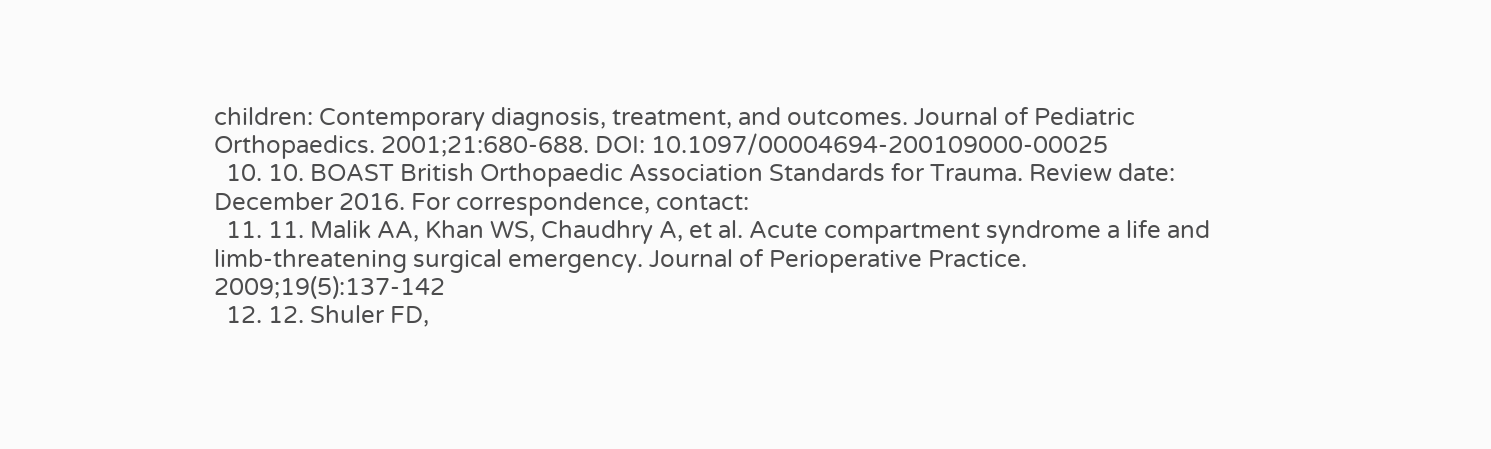children: Contemporary diagnosis, treatment, and outcomes. Journal of Pediatric Orthopaedics. 2001;21:680-688. DOI: 10.1097/00004694-200109000-00025
  10. 10. BOAST British Orthopaedic Association Standards for Trauma. Review date: December 2016. For correspondence, contact:
  11. 11. Malik AA, Khan WS, Chaudhry A, et al. Acute compartment syndrome a life and limb-threatening surgical emergency. Journal of Perioperative Practice. 2009;19(5):137-142
  12. 12. Shuler FD,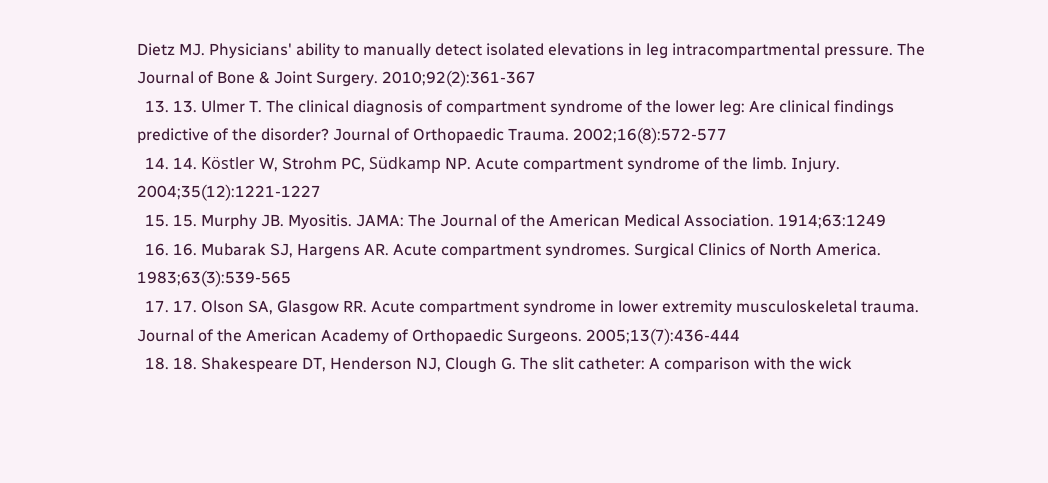Dietz MJ. Physicians' ability to manually detect isolated elevations in leg intracompartmental pressure. The Journal of Bone & Joint Surgery. 2010;92(2):361-367
  13. 13. Ulmer T. The clinical diagnosis of compartment syndrome of the lower leg: Are clinical findings predictive of the disorder? Journal of Orthopaedic Trauma. 2002;16(8):572-577
  14. 14. Köstler W, Strohm PC, Südkamp NP. Acute compartment syndrome of the limb. Injury. 2004;35(12):1221-1227
  15. 15. Murphy JB. Myositis. JAMA: The Journal of the American Medical Association. 1914;63:1249
  16. 16. Mubarak SJ, Hargens AR. Acute compartment syndromes. Surgical Clinics of North America. 1983;63(3):539-565
  17. 17. Olson SA, Glasgow RR. Acute compartment syndrome in lower extremity musculoskeletal trauma. Journal of the American Academy of Orthopaedic Surgeons. 2005;13(7):436-444
  18. 18. Shakespeare DT, Henderson NJ, Clough G. The slit catheter: A comparison with the wick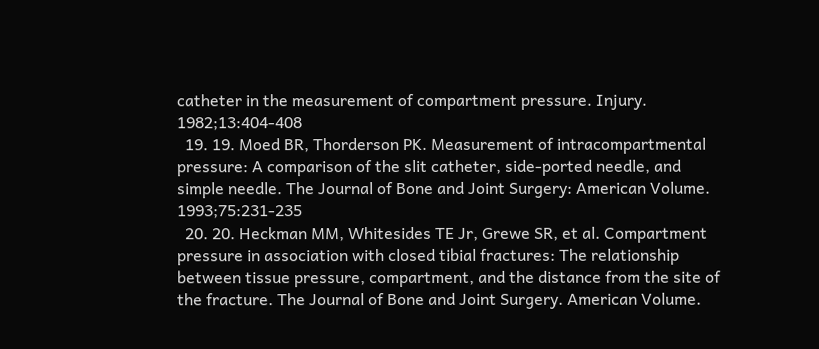catheter in the measurement of compartment pressure. Injury. 1982;13:404-408
  19. 19. Moed BR, Thorderson PK. Measurement of intracompartmental pressure: A comparison of the slit catheter, side-ported needle, and simple needle. The Journal of Bone and Joint Surgery: American Volume. 1993;75:231-235
  20. 20. Heckman MM, Whitesides TE Jr, Grewe SR, et al. Compartment pressure in association with closed tibial fractures: The relationship between tissue pressure, compartment, and the distance from the site of the fracture. The Journal of Bone and Joint Surgery. American Volume.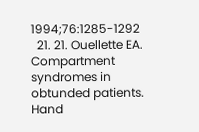1994;76:1285-1292
  21. 21. Ouellette EA. Compartment syndromes in obtunded patients. Hand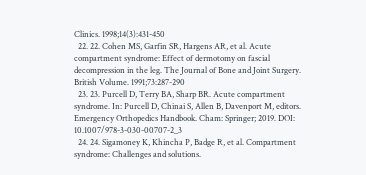Clinics. 1998;14(3):431-450
  22. 22. Cohen MS, Garfin SR, Hargens AR, et al. Acute compartment syndrome: Effect of dermotomy on fascial decompression in the leg. The Journal of Bone and Joint Surgery. British Volume. 1991;73:287-290
  23. 23. Purcell D, Terry BA, Sharp BR. Acute compartment syndrome. In: Purcell D, Chinai S, Allen B, Davenport M, editors. Emergency Orthopedics Handbook. Cham: Springer; 2019. DOI: 10.1007/978-3-030-00707-2_3
  24. 24. Sigamoney K, Khincha P, Badge R, et al. Compartment syndrome: Challenges and solutions.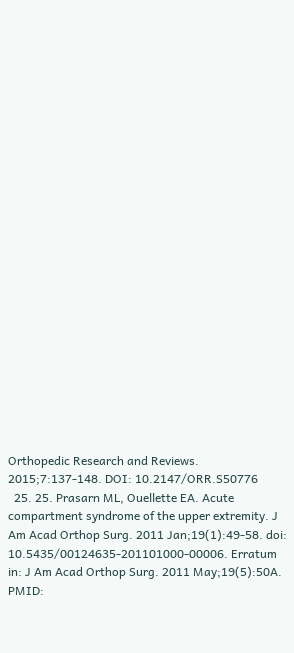Orthopedic Research and Reviews. 2015;7:137-148. DOI: 10.2147/ORR.S50776
  25. 25. Prasarn ML, Ouellette EA. Acute compartment syndrome of the upper extremity. J Am Acad Orthop Surg. 2011 Jan;19(1):49-58. doi: 10.5435/00124635-201101000-00006. Erratum in: J Am Acad Orthop Surg. 2011 May;19(5):50A. PMID: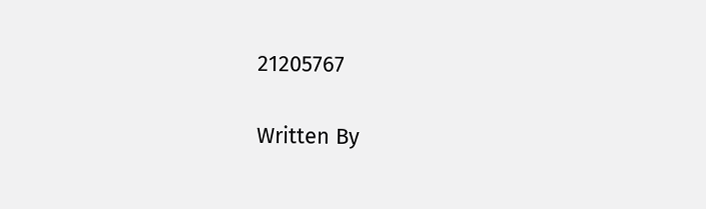21205767

Written By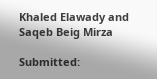Khaled Elawady and Saqeb Beig Mirza

Submitted: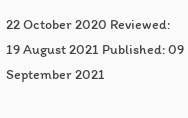22 October 2020 Reviewed: 19 August 2021 Published: 09 September 2021